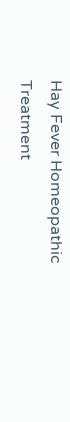Hay Fever Homeopathic Treatment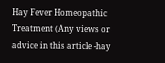Hay Fever Homeopathic Treatment (Any views or advice in this article -hay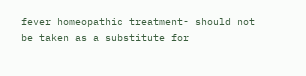fever homeopathic treatment- should not be taken as a substitute for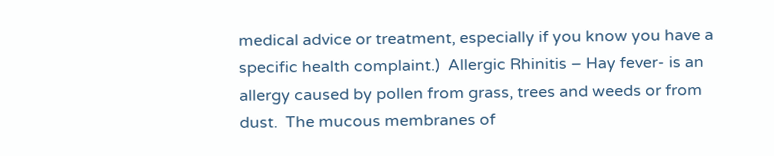medical advice or treatment, especially if you know you have a specific health complaint.)  Allergic Rhinitis – Hay fever- is an allergy caused by pollen from grass, trees and weeds or from dust.  The mucous membranes of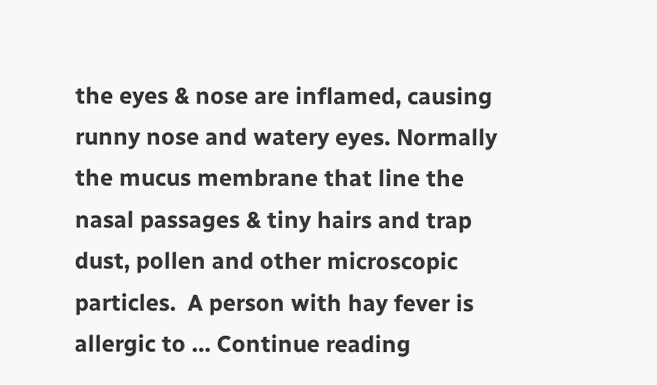the eyes & nose are inflamed, causing runny nose and watery eyes. Normally the mucus membrane that line the nasal passages & tiny hairs and trap dust, pollen and other microscopic particles.  A person with hay fever is allergic to … Continue reading